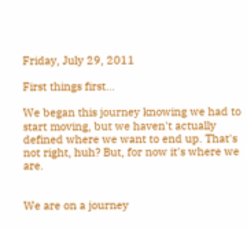Friday, July 29, 2011

First things first...

We began this journey knowing we had to start moving, but we haven't actually defined where we want to end up. That's not right, huh? But, for now it's where we are.


We are on a journey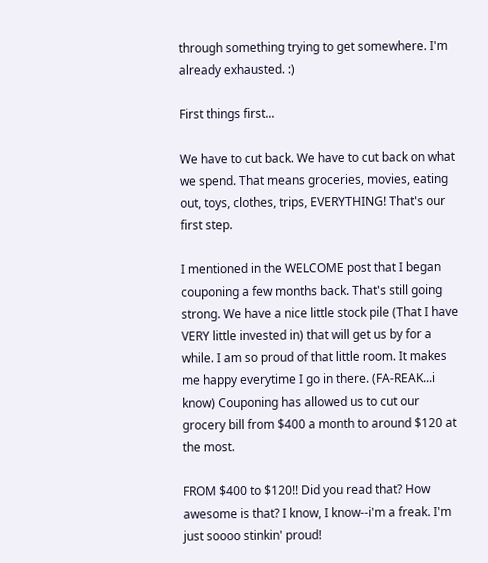through something trying to get somewhere. I'm already exhausted. :)

First things first...

We have to cut back. We have to cut back on what we spend. That means groceries, movies, eating out, toys, clothes, trips, EVERYTHING! That's our first step.

I mentioned in the WELCOME post that I began couponing a few months back. That's still going strong. We have a nice little stock pile (That I have VERY little invested in) that will get us by for a while. I am so proud of that little room. It makes me happy everytime I go in there. (FA-REAK...i know) Couponing has allowed us to cut our grocery bill from $400 a month to around $120 at the most.

FROM $400 to $120!! Did you read that? How awesome is that? I know, I know--i'm a freak. I'm just soooo stinkin' proud!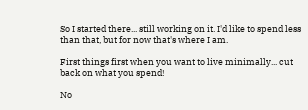So I started there... still working on it. I'd like to spend less than that, but for now that's where I am.

First things first when you want to live minimally... cut back on what you spend!

No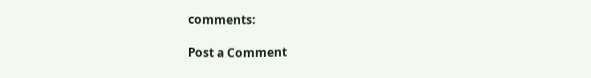comments:

Post a Comment